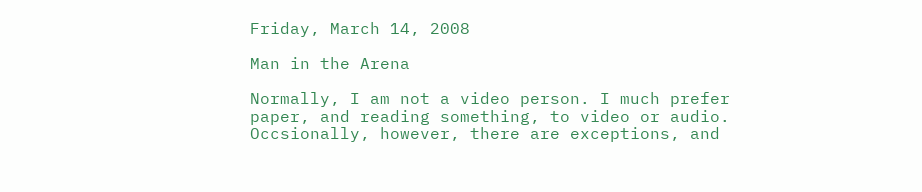Friday, March 14, 2008

Man in the Arena

Normally, I am not a video person. I much prefer paper, and reading something, to video or audio. Occsionally, however, there are exceptions, and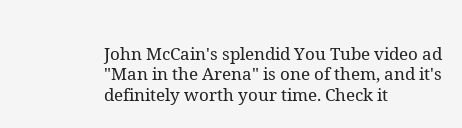John McCain's splendid You Tube video ad "Man in the Arena" is one of them, and it's definitely worth your time. Check it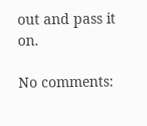out and pass it on.

No comments: